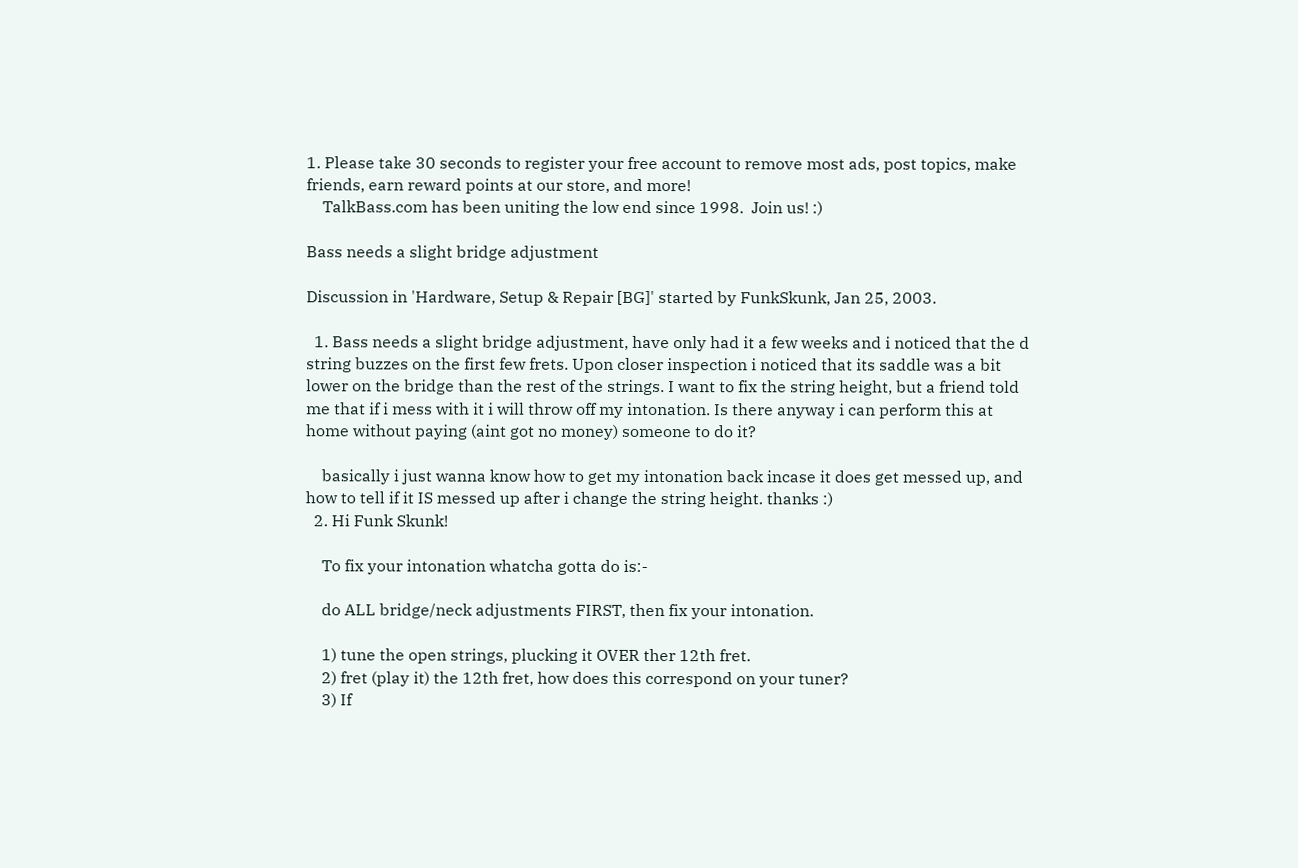1. Please take 30 seconds to register your free account to remove most ads, post topics, make friends, earn reward points at our store, and more!
    TalkBass.com has been uniting the low end since 1998.  Join us! :)

Bass needs a slight bridge adjustment

Discussion in 'Hardware, Setup & Repair [BG]' started by FunkSkunk, Jan 25, 2003.

  1. Bass needs a slight bridge adjustment, have only had it a few weeks and i noticed that the d string buzzes on the first few frets. Upon closer inspection i noticed that its saddle was a bit lower on the bridge than the rest of the strings. I want to fix the string height, but a friend told me that if i mess with it i will throw off my intonation. Is there anyway i can perform this at home without paying (aint got no money) someone to do it?

    basically i just wanna know how to get my intonation back incase it does get messed up, and how to tell if it IS messed up after i change the string height. thanks :)
  2. Hi Funk Skunk!

    To fix your intonation whatcha gotta do is:-

    do ALL bridge/neck adjustments FIRST, then fix your intonation.

    1) tune the open strings, plucking it OVER ther 12th fret.
    2) fret (play it) the 12th fret, how does this correspond on your tuner?
    3) If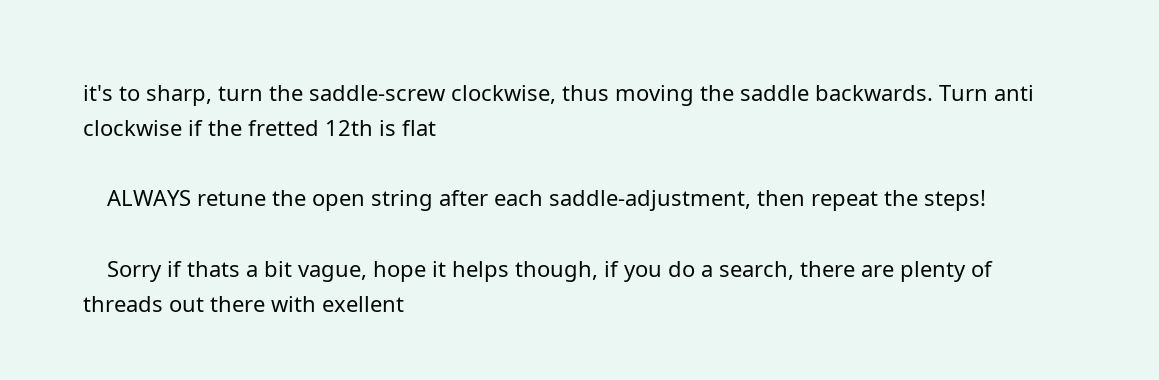it's to sharp, turn the saddle-screw clockwise, thus moving the saddle backwards. Turn anti clockwise if the fretted 12th is flat

    ALWAYS retune the open string after each saddle-adjustment, then repeat the steps!

    Sorry if thats a bit vague, hope it helps though, if you do a search, there are plenty of threads out there with exellent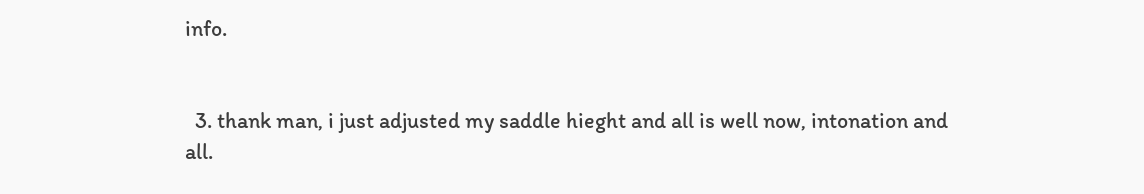info.


  3. thank man, i just adjusted my saddle hieght and all is well now, intonation and all.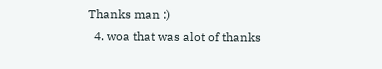Thanks man :)
  4. woa that was alot of thanks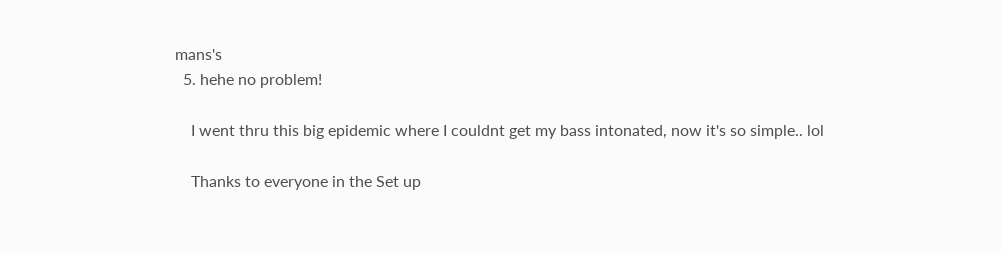mans's
  5. hehe no problem!

    I went thru this big epidemic where I couldnt get my bass intonated, now it's so simple.. lol

    Thanks to everyone in the Set up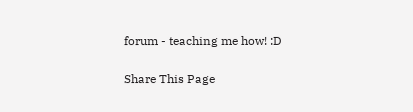forum - teaching me how! :D

Share This Page